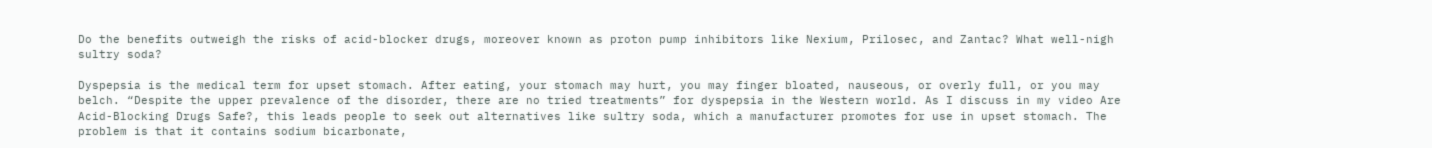Do the benefits outweigh the risks of acid-blocker drugs, moreover known as proton pump inhibitors like Nexium, Prilosec, and Zantac? What well-nigh sultry soda?

Dyspepsia is the medical term for upset stomach. After eating, your stomach may hurt, you may finger bloated, nauseous, or overly full, or you may belch. “Despite the upper prevalence of the disorder, there are no tried treatments” for dyspepsia in the Western world. As I discuss in my video Are Acid-Blocking Drugs Safe?, this leads people to seek out alternatives like sultry soda, which a manufacturer promotes for use in upset stomach. The problem is that it contains sodium bicarbonate,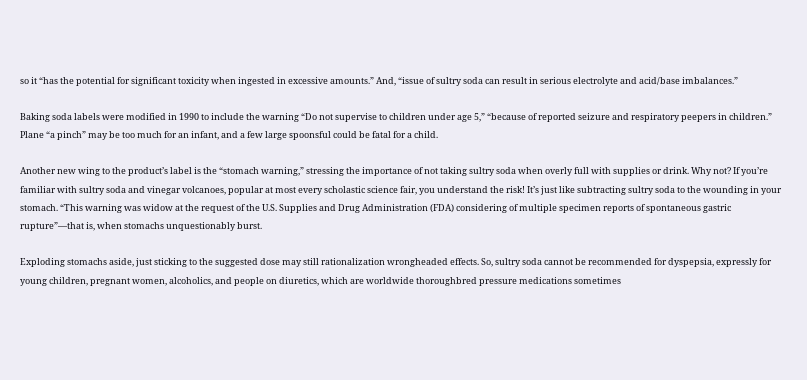so it “has the potential for significant toxicity when ingested in excessive amounts.” And, “issue of sultry soda can result in serious electrolyte and acid/base imbalances.”

Baking soda labels were modified in 1990 to include the warning “Do not supervise to children under age 5,” “because of reported seizure and respiratory peepers in children.” Plane “a pinch” may be too much for an infant, and a few large spoonsful could be fatal for a child.

Another new wing to the product’s label is the “stomach warning,” stressing the importance of not taking sultry soda when overly full with supplies or drink. Why not? If you’re familiar with sultry soda and vinegar volcanoes, popular at most every scholastic science fair, you understand the risk! It’s just like subtracting sultry soda to the wounding in your stomach. “This warning was widow at the request of the U.S. Supplies and Drug Administration (FDA) considering of multiple specimen reports of spontaneous gastric rupture”—that is, when stomachs unquestionably burst.

Exploding stomachs aside, just sticking to the suggested dose may still rationalization wrongheaded effects. So, sultry soda cannot be recommended for dyspepsia, expressly for young children, pregnant women, alcoholics, and people on diuretics, which are worldwide thoroughbred pressure medications sometimes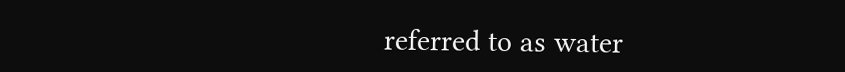referred to as water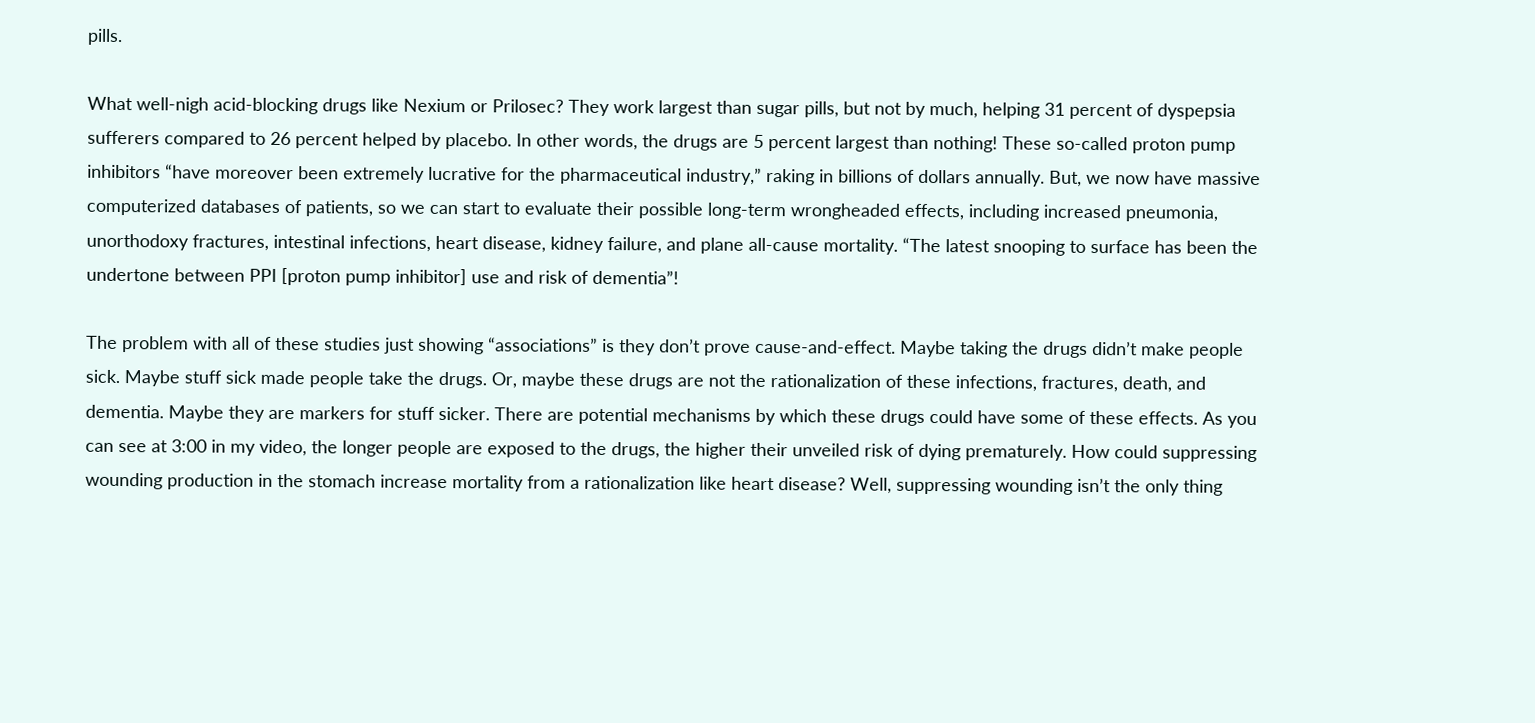pills.

What well-nigh acid-blocking drugs like Nexium or Prilosec? They work largest than sugar pills, but not by much, helping 31 percent of dyspepsia sufferers compared to 26 percent helped by placebo. In other words, the drugs are 5 percent largest than nothing! These so-called proton pump inhibitors “have moreover been extremely lucrative for the pharmaceutical industry,” raking in billions of dollars annually. But, we now have massive computerized databases of patients, so we can start to evaluate their possible long-term wrongheaded effects, including increased pneumonia, unorthodoxy fractures, intestinal infections, heart disease, kidney failure, and plane all-cause mortality. “The latest snooping to surface has been the undertone between PPI [proton pump inhibitor] use and risk of dementia”!

The problem with all of these studies just showing “associations” is they don’t prove cause-and-effect. Maybe taking the drugs didn’t make people sick. Maybe stuff sick made people take the drugs. Or, maybe these drugs are not the rationalization of these infections, fractures, death, and dementia. Maybe they are markers for stuff sicker. There are potential mechanisms by which these drugs could have some of these effects. As you can see at 3:00 in my video, the longer people are exposed to the drugs, the higher their unveiled risk of dying prematurely. How could suppressing wounding production in the stomach increase mortality from a rationalization like heart disease? Well, suppressing wounding isn’t the only thing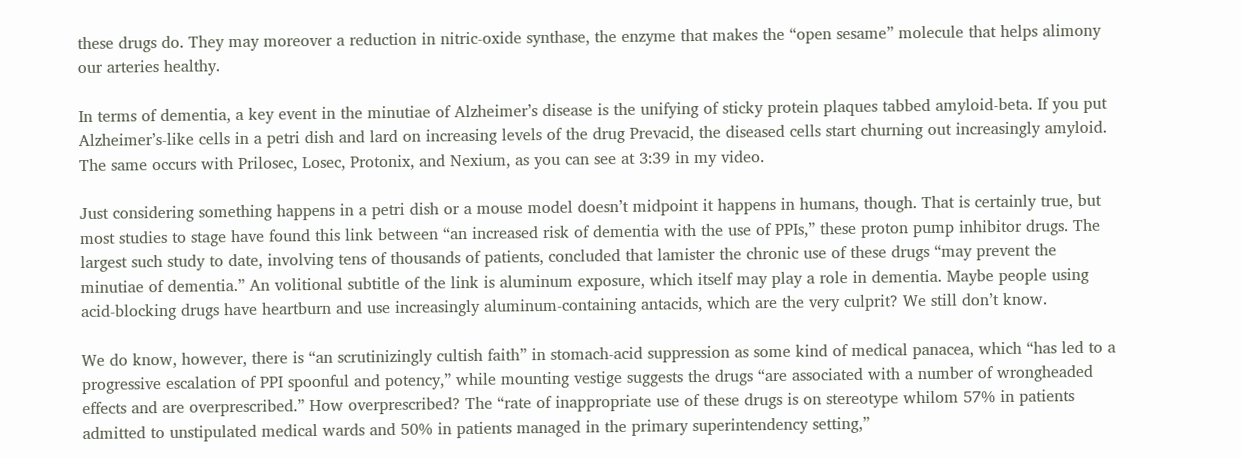these drugs do. They may moreover a reduction in nitric-oxide synthase, the enzyme that makes the “open sesame” molecule that helps alimony our arteries healthy.

In terms of dementia, a key event in the minutiae of Alzheimer’s disease is the unifying of sticky protein plaques tabbed amyloid-beta. If you put Alzheimer’s-like cells in a petri dish and lard on increasing levels of the drug Prevacid, the diseased cells start churning out increasingly amyloid. The same occurs with Prilosec, Losec, Protonix, and Nexium, as you can see at 3:39 in my video.

Just considering something happens in a petri dish or a mouse model doesn’t midpoint it happens in humans, though. That is certainly true, but most studies to stage have found this link between “an increased risk of dementia with the use of PPIs,” these proton pump inhibitor drugs. The largest such study to date, involving tens of thousands of patients, concluded that lamister the chronic use of these drugs “may prevent the minutiae of dementia.” An volitional subtitle of the link is aluminum exposure, which itself may play a role in dementia. Maybe people using acid-blocking drugs have heartburn and use increasingly aluminum-containing antacids, which are the very culprit? We still don’t know.

We do know, however, there is “an scrutinizingly cultish faith” in stomach-acid suppression as some kind of medical panacea, which “has led to a progressive escalation of PPI spoonful and potency,” while mounting vestige suggests the drugs “are associated with a number of wrongheaded effects and are overprescribed.” How overprescribed? The “rate of inappropriate use of these drugs is on stereotype whilom 57% in patients admitted to unstipulated medical wards and 50% in patients managed in the primary superintendency setting,”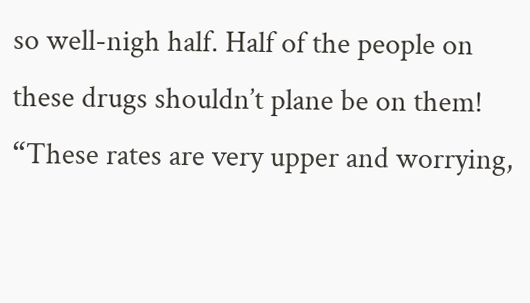so well-nigh half. Half of the people on these drugs shouldn’t plane be on them! “These rates are very upper and worrying,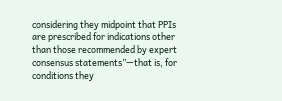considering they midpoint that PPIs are prescribed for indications other than those recommended by expert consensus statements”—that is, for conditions they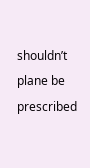shouldn’t plane be prescribed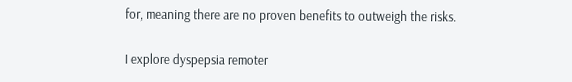for, meaning there are no proven benefits to outweigh the risks.

I explore dyspepsia remoter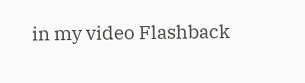in my video Flashback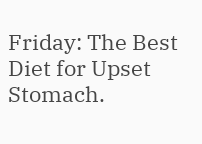Friday: The Best Diet for Upset Stomach.